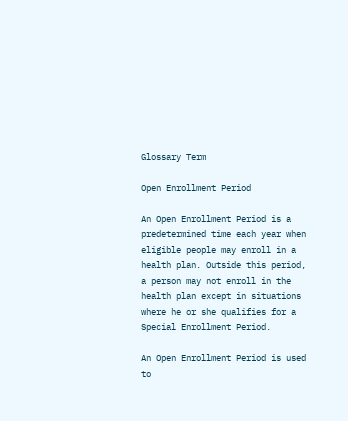Glossary Term

Open Enrollment Period

An Open Enrollment Period is a predetermined time each year when eligible people may enroll in a health plan. Outside this period, a person may not enroll in the health plan except in situations where he or she qualifies for a Special Enrollment Period.

An Open Enrollment Period is used to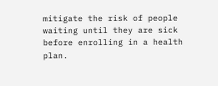mitigate the risk of people waiting until they are sick before enrolling in a health plan.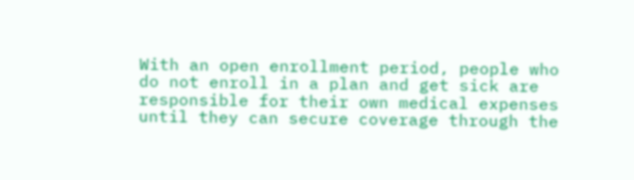With an open enrollment period, people who do not enroll in a plan and get sick are responsible for their own medical expenses until they can secure coverage through the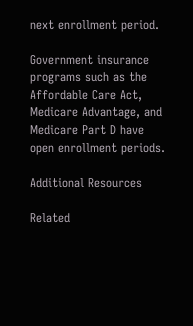next enrollment period.

Government insurance programs such as the Affordable Care Act, Medicare Advantage, and Medicare Part D have open enrollment periods.

Additional Resources

Related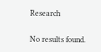Research

No results found.